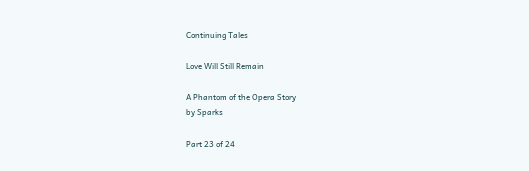Continuing Tales

Love Will Still Remain

A Phantom of the Opera Story
by Sparks

Part 23 of 24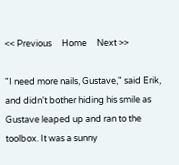<< Previous     Home     Next >>

"I need more nails, Gustave," said Erik, and didn't bother hiding his smile as Gustave leaped up and ran to the toolbox. It was a sunny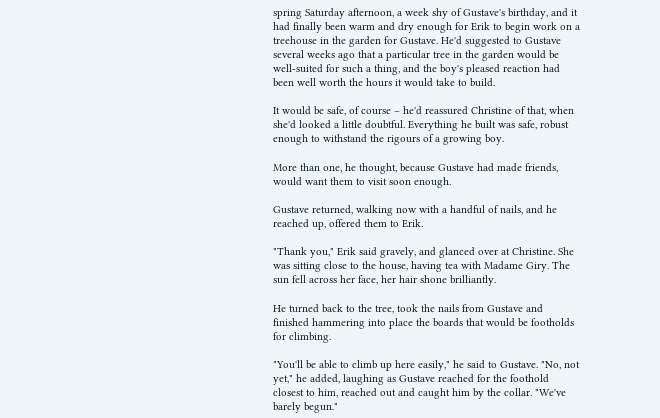spring Saturday afternoon, a week shy of Gustave's birthday, and it had finally been warm and dry enough for Erik to begin work on a treehouse in the garden for Gustave. He'd suggested to Gustave several weeks ago that a particular tree in the garden would be well-suited for such a thing, and the boy's pleased reaction had been well worth the hours it would take to build.

It would be safe, of course – he'd reassured Christine of that, when she'd looked a little doubtful. Everything he built was safe, robust enough to withstand the rigours of a growing boy.

More than one, he thought, because Gustave had made friends, would want them to visit soon enough.

Gustave returned, walking now with a handful of nails, and he reached up, offered them to Erik.

"Thank you," Erik said gravely, and glanced over at Christine. She was sitting close to the house, having tea with Madame Giry. The sun fell across her face, her hair shone brilliantly.

He turned back to the tree, took the nails from Gustave and finished hammering into place the boards that would be footholds for climbing.

"You'll be able to climb up here easily," he said to Gustave. "No, not yet," he added, laughing as Gustave reached for the foothold closest to him, reached out and caught him by the collar. "We've barely begun."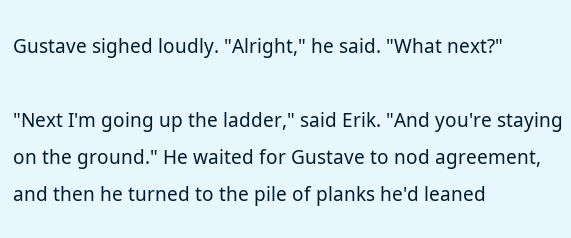Gustave sighed loudly. "Alright," he said. "What next?"

"Next I'm going up the ladder," said Erik. "And you're staying on the ground." He waited for Gustave to nod agreement, and then he turned to the pile of planks he'd leaned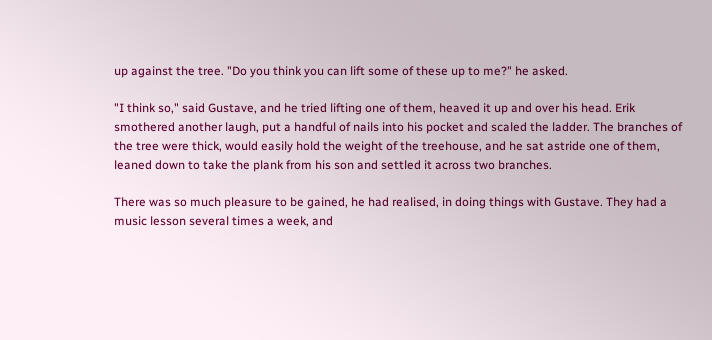up against the tree. "Do you think you can lift some of these up to me?" he asked.

"I think so," said Gustave, and he tried lifting one of them, heaved it up and over his head. Erik smothered another laugh, put a handful of nails into his pocket and scaled the ladder. The branches of the tree were thick, would easily hold the weight of the treehouse, and he sat astride one of them, leaned down to take the plank from his son and settled it across two branches.

There was so much pleasure to be gained, he had realised, in doing things with Gustave. They had a music lesson several times a week, and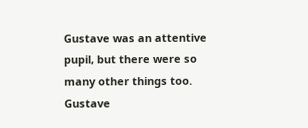Gustave was an attentive pupil, but there were so many other things too. Gustave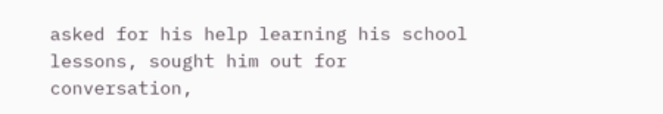asked for his help learning his school lessons, sought him out for conversation,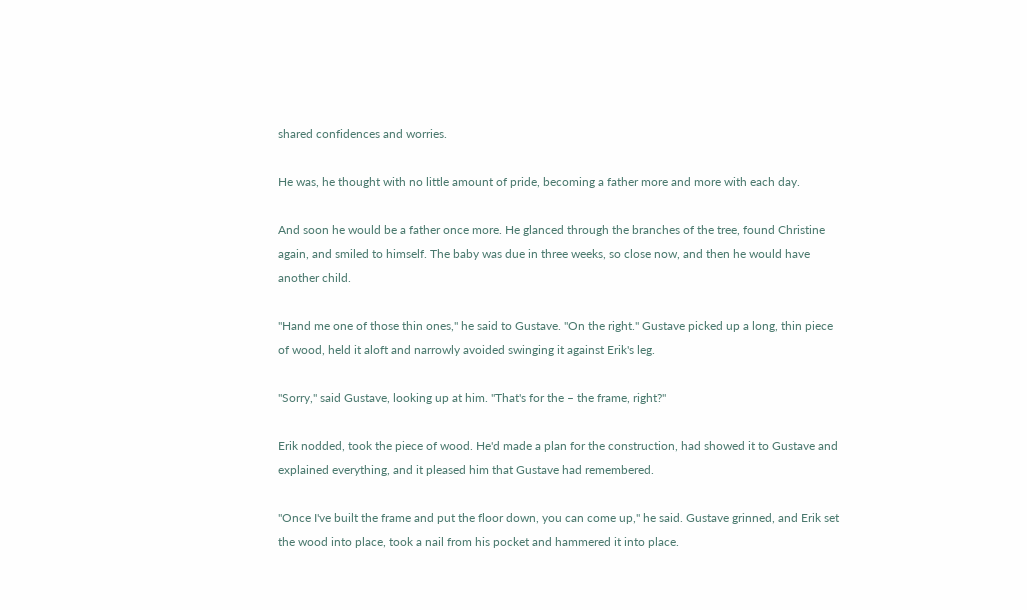shared confidences and worries.

He was, he thought with no little amount of pride, becoming a father more and more with each day.

And soon he would be a father once more. He glanced through the branches of the tree, found Christine again, and smiled to himself. The baby was due in three weeks, so close now, and then he would have another child.

"Hand me one of those thin ones," he said to Gustave. "On the right." Gustave picked up a long, thin piece of wood, held it aloft and narrowly avoided swinging it against Erik's leg.

"Sorry," said Gustave, looking up at him. "That's for the – the frame, right?"

Erik nodded, took the piece of wood. He'd made a plan for the construction, had showed it to Gustave and explained everything, and it pleased him that Gustave had remembered.

"Once I've built the frame and put the floor down, you can come up," he said. Gustave grinned, and Erik set the wood into place, took a nail from his pocket and hammered it into place.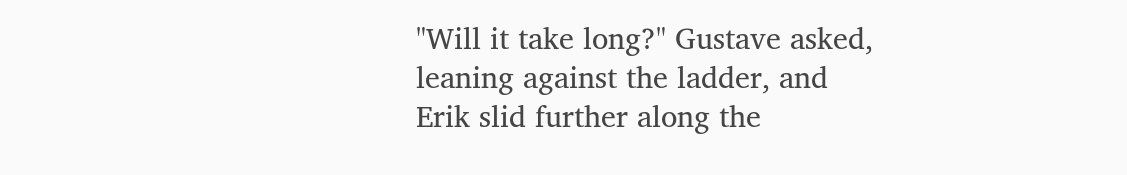"Will it take long?" Gustave asked, leaning against the ladder, and Erik slid further along the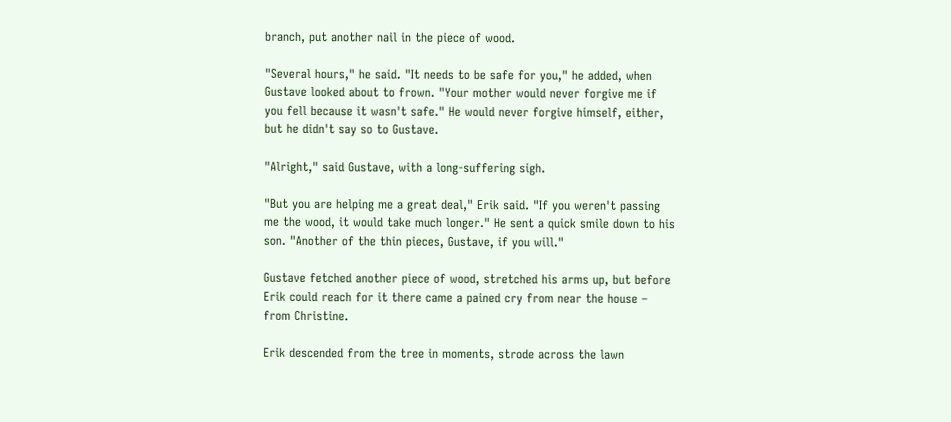branch, put another nail in the piece of wood.

"Several hours," he said. "It needs to be safe for you," he added, when Gustave looked about to frown. "Your mother would never forgive me if you fell because it wasn't safe." He would never forgive himself, either, but he didn't say so to Gustave.

"Alright," said Gustave, with a long-suffering sigh.

"But you are helping me a great deal," Erik said. "If you weren't passing me the wood, it would take much longer." He sent a quick smile down to his son. "Another of the thin pieces, Gustave, if you will."

Gustave fetched another piece of wood, stretched his arms up, but before Erik could reach for it there came a pained cry from near the house – from Christine.

Erik descended from the tree in moments, strode across the lawn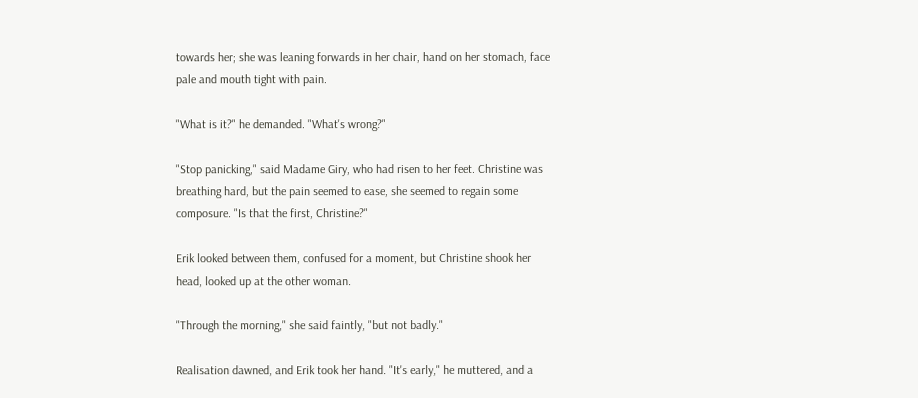towards her; she was leaning forwards in her chair, hand on her stomach, face pale and mouth tight with pain.

"What is it?" he demanded. "What's wrong?"

"Stop panicking," said Madame Giry, who had risen to her feet. Christine was breathing hard, but the pain seemed to ease, she seemed to regain some composure. "Is that the first, Christine?"

Erik looked between them, confused for a moment, but Christine shook her head, looked up at the other woman.

"Through the morning," she said faintly, "but not badly."

Realisation dawned, and Erik took her hand. "It's early," he muttered, and a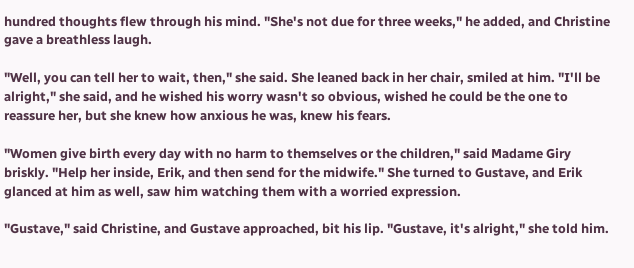hundred thoughts flew through his mind. "She's not due for three weeks," he added, and Christine gave a breathless laugh.

"Well, you can tell her to wait, then," she said. She leaned back in her chair, smiled at him. "I'll be alright," she said, and he wished his worry wasn't so obvious, wished he could be the one to reassure her, but she knew how anxious he was, knew his fears.

"Women give birth every day with no harm to themselves or the children," said Madame Giry briskly. "Help her inside, Erik, and then send for the midwife." She turned to Gustave, and Erik glanced at him as well, saw him watching them with a worried expression.

"Gustave," said Christine, and Gustave approached, bit his lip. "Gustave, it's alright," she told him.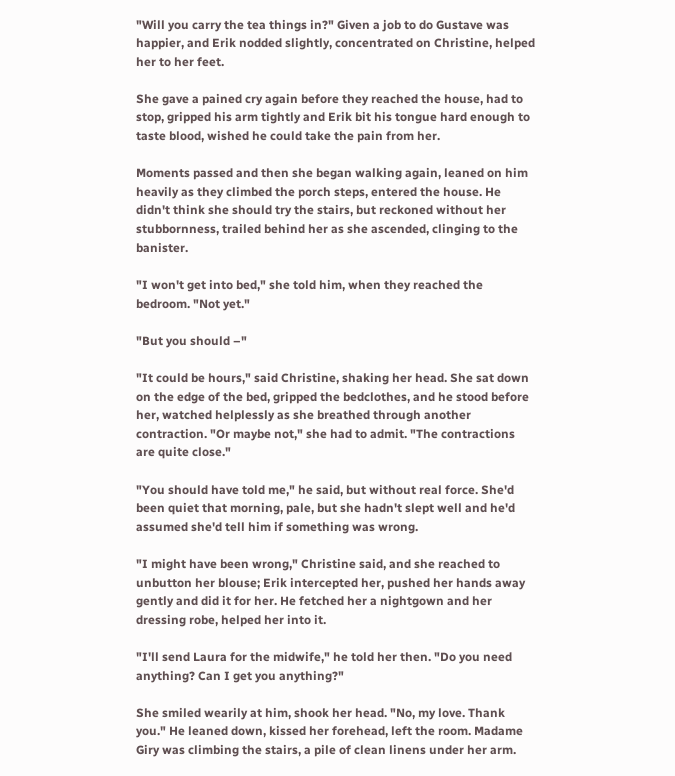"Will you carry the tea things in?" Given a job to do Gustave was happier, and Erik nodded slightly, concentrated on Christine, helped her to her feet.

She gave a pained cry again before they reached the house, had to stop, gripped his arm tightly and Erik bit his tongue hard enough to taste blood, wished he could take the pain from her.

Moments passed and then she began walking again, leaned on him heavily as they climbed the porch steps, entered the house. He didn't think she should try the stairs, but reckoned without her stubbornness, trailed behind her as she ascended, clinging to the banister.

"I won't get into bed," she told him, when they reached the bedroom. "Not yet."

"But you should –"

"It could be hours," said Christine, shaking her head. She sat down on the edge of the bed, gripped the bedclothes, and he stood before her, watched helplessly as she breathed through another contraction. "Or maybe not," she had to admit. "The contractions are quite close."

"You should have told me," he said, but without real force. She'd been quiet that morning, pale, but she hadn't slept well and he'd assumed she'd tell him if something was wrong.

"I might have been wrong," Christine said, and she reached to unbutton her blouse; Erik intercepted her, pushed her hands away gently and did it for her. He fetched her a nightgown and her dressing robe, helped her into it.

"I'll send Laura for the midwife," he told her then. "Do you need anything? Can I get you anything?"

She smiled wearily at him, shook her head. "No, my love. Thank you." He leaned down, kissed her forehead, left the room. Madame Giry was climbing the stairs, a pile of clean linens under her arm.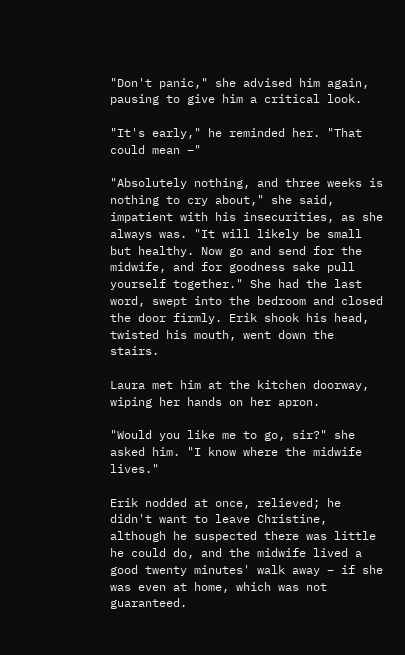"Don't panic," she advised him again, pausing to give him a critical look.

"It's early," he reminded her. "That could mean –"

"Absolutely nothing, and three weeks is nothing to cry about," she said, impatient with his insecurities, as she always was. "It will likely be small but healthy. Now go and send for the midwife, and for goodness sake pull yourself together." She had the last word, swept into the bedroom and closed the door firmly. Erik shook his head, twisted his mouth, went down the stairs.

Laura met him at the kitchen doorway, wiping her hands on her apron.

"Would you like me to go, sir?" she asked him. "I know where the midwife lives."

Erik nodded at once, relieved; he didn't want to leave Christine, although he suspected there was little he could do, and the midwife lived a good twenty minutes' walk away – if she was even at home, which was not guaranteed.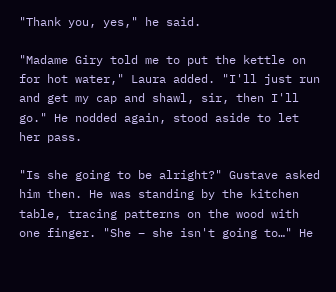"Thank you, yes," he said.

"Madame Giry told me to put the kettle on for hot water," Laura added. "I'll just run and get my cap and shawl, sir, then I'll go." He nodded again, stood aside to let her pass.

"Is she going to be alright?" Gustave asked him then. He was standing by the kitchen table, tracing patterns on the wood with one finger. "She – she isn't going to…" He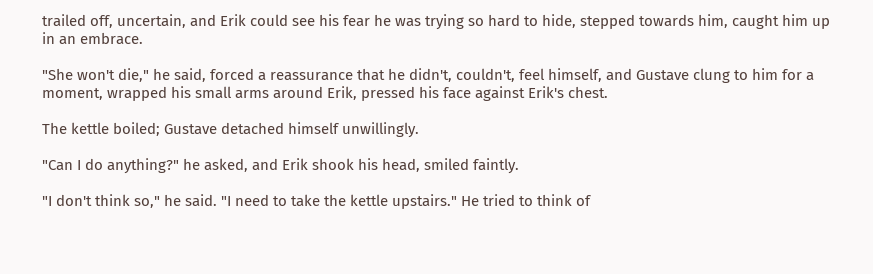trailed off, uncertain, and Erik could see his fear he was trying so hard to hide, stepped towards him, caught him up in an embrace.

"She won't die," he said, forced a reassurance that he didn't, couldn't, feel himself, and Gustave clung to him for a moment, wrapped his small arms around Erik, pressed his face against Erik's chest.

The kettle boiled; Gustave detached himself unwillingly.

"Can I do anything?" he asked, and Erik shook his head, smiled faintly.

"I don't think so," he said. "I need to take the kettle upstairs." He tried to think of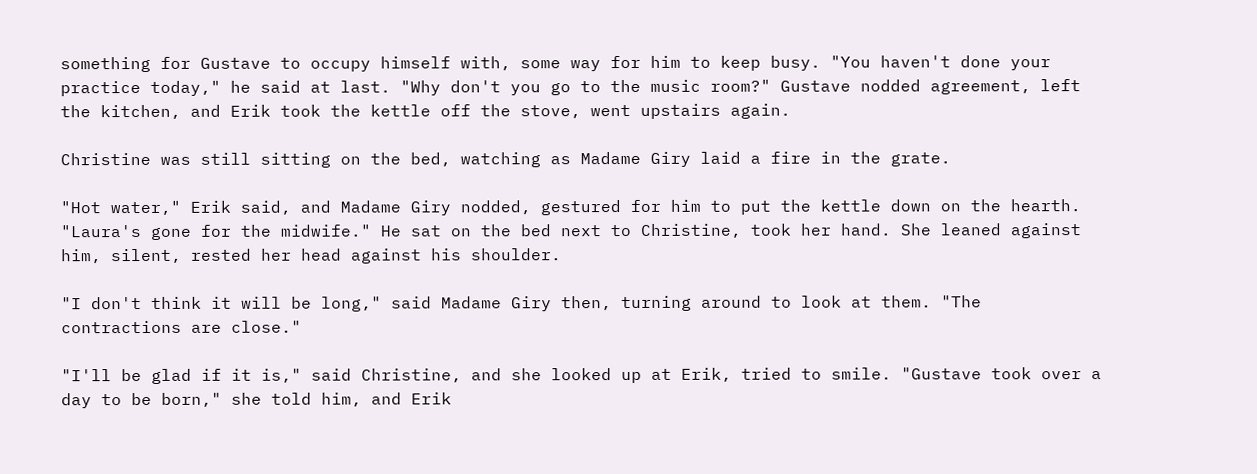something for Gustave to occupy himself with, some way for him to keep busy. "You haven't done your practice today," he said at last. "Why don't you go to the music room?" Gustave nodded agreement, left the kitchen, and Erik took the kettle off the stove, went upstairs again.

Christine was still sitting on the bed, watching as Madame Giry laid a fire in the grate.

"Hot water," Erik said, and Madame Giry nodded, gestured for him to put the kettle down on the hearth. "Laura's gone for the midwife." He sat on the bed next to Christine, took her hand. She leaned against him, silent, rested her head against his shoulder.

"I don't think it will be long," said Madame Giry then, turning around to look at them. "The contractions are close."

"I'll be glad if it is," said Christine, and she looked up at Erik, tried to smile. "Gustave took over a day to be born," she told him, and Erik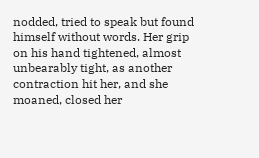nodded, tried to speak but found himself without words. Her grip on his hand tightened, almost unbearably tight, as another contraction hit her, and she moaned, closed her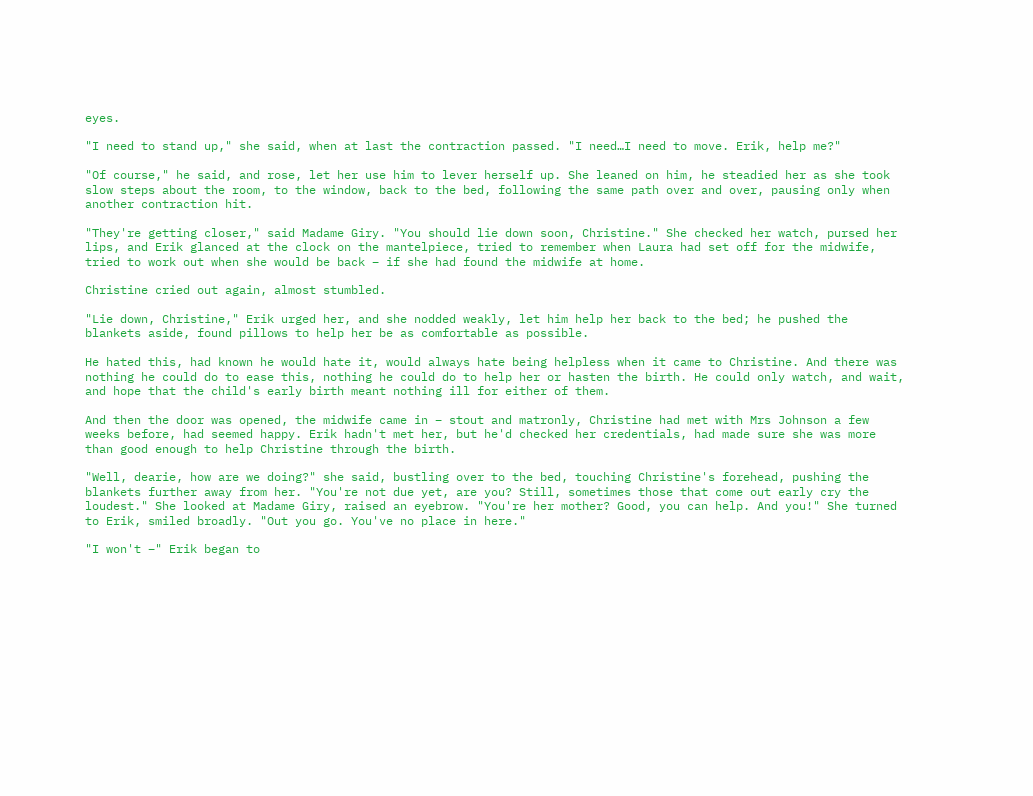eyes.

"I need to stand up," she said, when at last the contraction passed. "I need…I need to move. Erik, help me?"

"Of course," he said, and rose, let her use him to lever herself up. She leaned on him, he steadied her as she took slow steps about the room, to the window, back to the bed, following the same path over and over, pausing only when another contraction hit.

"They're getting closer," said Madame Giry. "You should lie down soon, Christine." She checked her watch, pursed her lips, and Erik glanced at the clock on the mantelpiece, tried to remember when Laura had set off for the midwife, tried to work out when she would be back – if she had found the midwife at home.

Christine cried out again, almost stumbled.

"Lie down, Christine," Erik urged her, and she nodded weakly, let him help her back to the bed; he pushed the blankets aside, found pillows to help her be as comfortable as possible.

He hated this, had known he would hate it, would always hate being helpless when it came to Christine. And there was nothing he could do to ease this, nothing he could do to help her or hasten the birth. He could only watch, and wait, and hope that the child's early birth meant nothing ill for either of them.

And then the door was opened, the midwife came in – stout and matronly, Christine had met with Mrs Johnson a few weeks before, had seemed happy. Erik hadn't met her, but he'd checked her credentials, had made sure she was more than good enough to help Christine through the birth.

"Well, dearie, how are we doing?" she said, bustling over to the bed, touching Christine's forehead, pushing the blankets further away from her. "You're not due yet, are you? Still, sometimes those that come out early cry the loudest." She looked at Madame Giry, raised an eyebrow. "You're her mother? Good, you can help. And you!" She turned to Erik, smiled broadly. "Out you go. You've no place in here."

"I won't –" Erik began to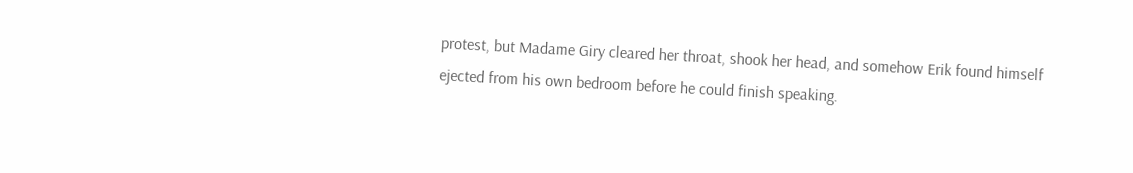protest, but Madame Giry cleared her throat, shook her head, and somehow Erik found himself ejected from his own bedroom before he could finish speaking.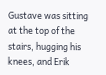Gustave was sitting at the top of the stairs, hugging his knees, and Erik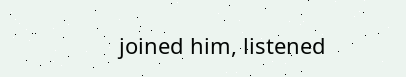joined him, listened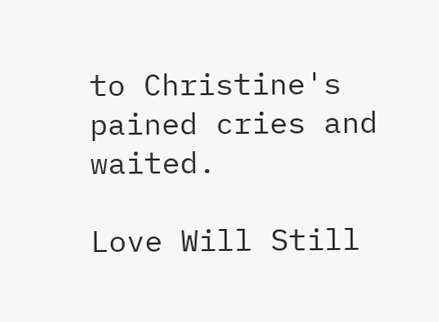to Christine's pained cries and waited.

Love Will Still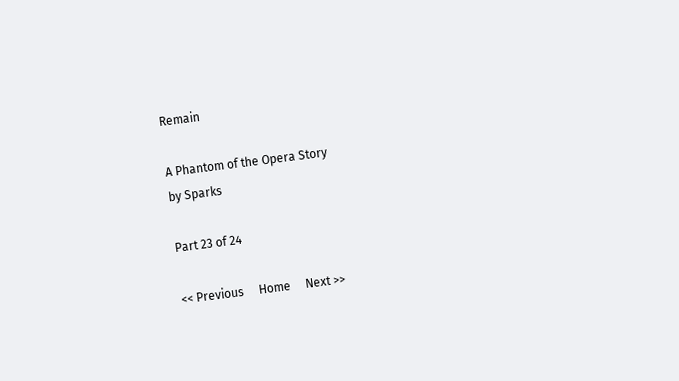Remain

A Phantom of the Opera Story
by Sparks

Part 23 of 24

<< Previous     Home     Next >>